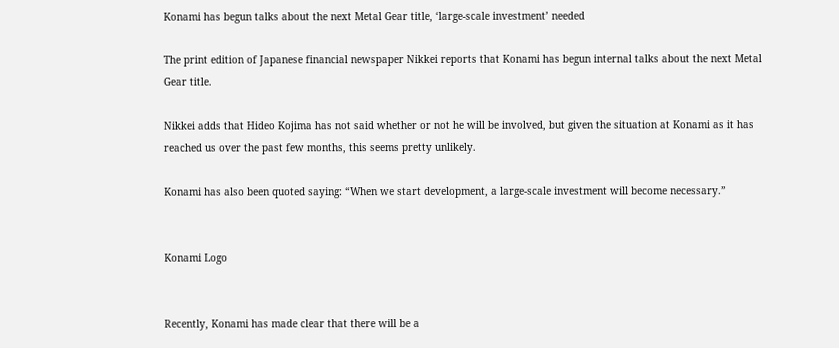Konami has begun talks about the next Metal Gear title, ‘large-scale investment’ needed

The print edition of Japanese financial newspaper Nikkei reports that Konami has begun internal talks about the next Metal Gear title.

Nikkei adds that Hideo Kojima has not said whether or not he will be involved, but given the situation at Konami as it has reached us over the past few months, this seems pretty unlikely.

Konami has also been quoted saying: “When we start development, a large-scale investment will become necessary.”


Konami Logo


Recently, Konami has made clear that there will be a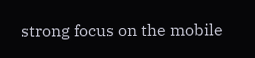strong focus on the mobile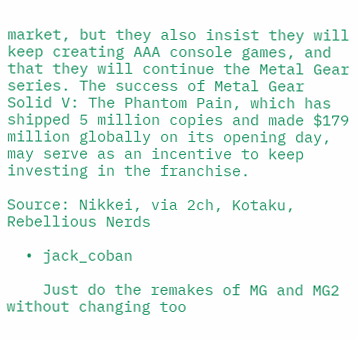market, but they also insist they will keep creating AAA console games, and that they will continue the Metal Gear series. The success of Metal Gear Solid V: The Phantom Pain, which has shipped 5 million copies and made $179 million globally on its opening day, may serve as an incentive to keep investing in the franchise.

Source: Nikkei, via 2ch, Kotaku, Rebellious Nerds

  • jack_coban

    Just do the remakes of MG and MG2 without changing too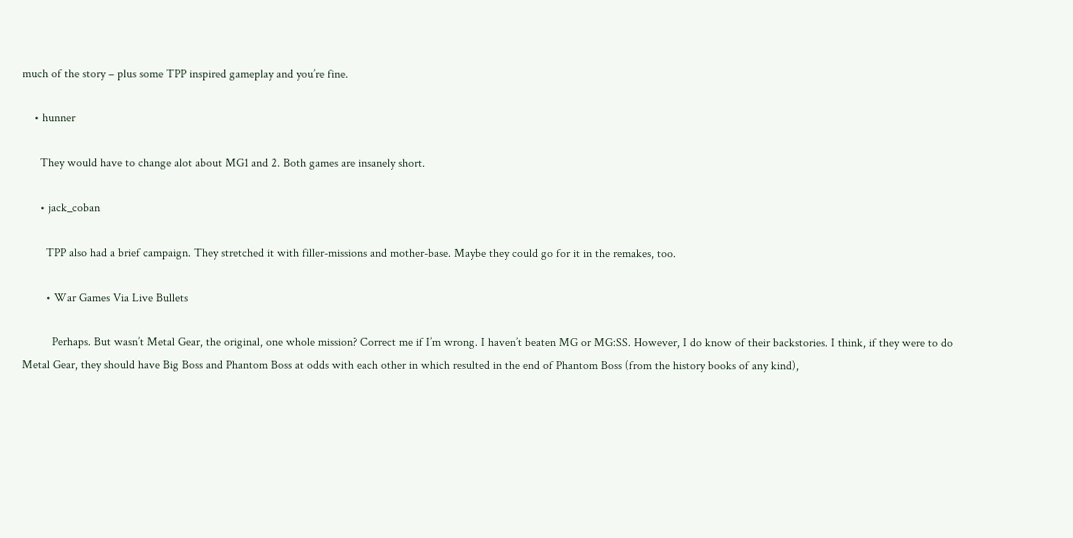much of the story – plus some TPP inspired gameplay and you’re fine.

    • hunner

      They would have to change alot about MG1 and 2. Both games are insanely short.

      • jack_coban

        TPP also had a brief campaign. They stretched it with filler-missions and mother-base. Maybe they could go for it in the remakes, too.

        • War Games Via Live Bullets

          Perhaps. But wasn’t Metal Gear, the original, one whole mission? Correct me if I’m wrong. I haven’t beaten MG or MG:SS. However, I do know of their backstories. I think, if they were to do Metal Gear, they should have Big Boss and Phantom Boss at odds with each other in which resulted in the end of Phantom Boss (from the history books of any kind),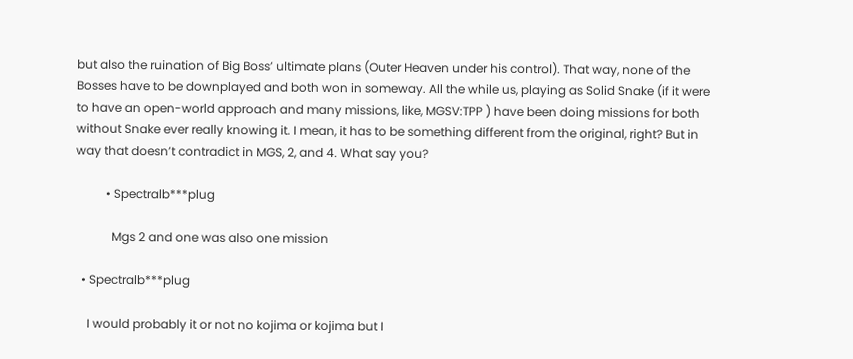but also the ruination of Big Boss’ ultimate plans (Outer Heaven under his control). That way, none of the Bosses have to be downplayed and both won in someway. All the while us, playing as Solid Snake (if it were to have an open-world approach and many missions, like, MGSV:TPP ) have been doing missions for both without Snake ever really knowing it. I mean, it has to be something different from the original, right? But in way that doesn’t contradict in MGS, 2, and 4. What say you?

          • Spectralb***plug

            Mgs 2 and one was also one mission

  • Spectralb***plug

    I would probably it or not no kojima or kojima but I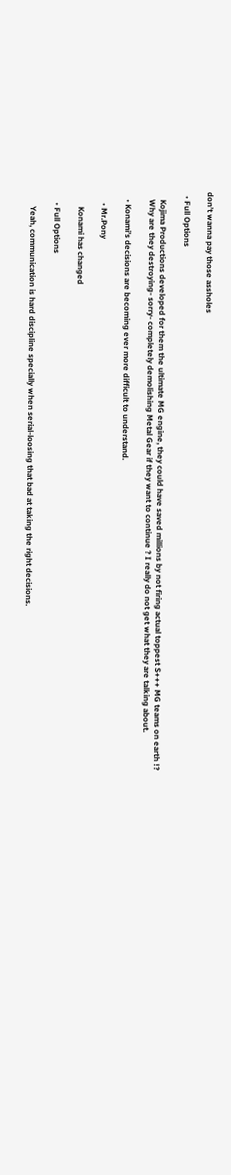don’t wanna pay those assholes

  • Full Options

    Kojima Productions developed for them the ultimate MG engine, they could have saved millions by not firing actual toppest S+++ MG teams on earth !?
    Why are they destroying- sorry- completely demolishing Metal Gear if they want to continue ? I really do not get what they are talking about.

    • Konami’s decisions are becoming ever more difficult to understand.

      • Mr.Pony

        Konami has changed

      • Full Options

        Yeah, communication is hard discipline specially when serial-loosing that bad at taking the right decisions.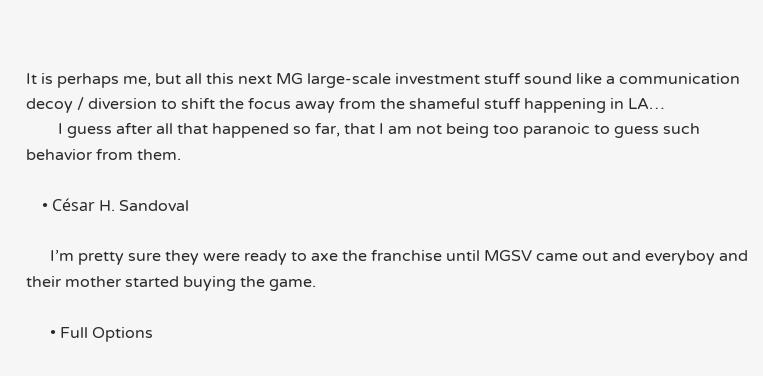It is perhaps me, but all this next MG large-scale investment stuff sound like a communication decoy / diversion to shift the focus away from the shameful stuff happening in LA…
        I guess after all that happened so far, that I am not being too paranoic to guess such behavior from them.

    • César H. Sandoval

      I’m pretty sure they were ready to axe the franchise until MGSV came out and everyboy and their mother started buying the game.

      • Full Options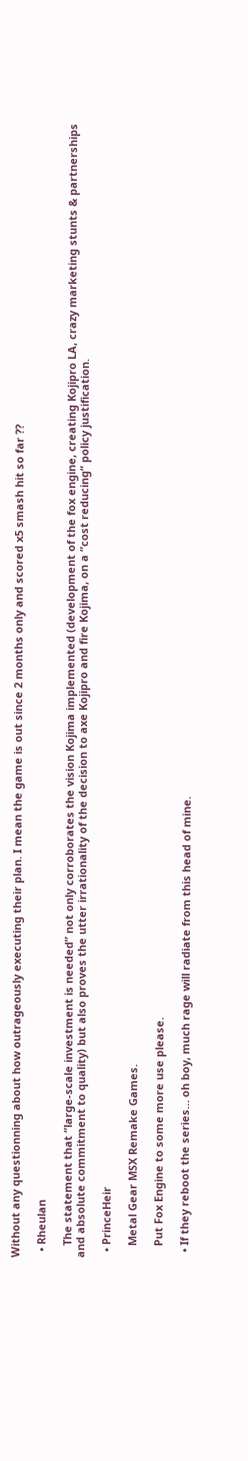Without any questionning about how outrageously executing their plan. I mean the game is out since 2 months only and scored x5 smash hit so far ??

  • Rheulan

    The statement that “large-scale investment is needed” not only corroborates the vision Kojima implemented (development of the fox engine, creating Kojipro LA, crazy marketing stunts & partnerships and absolute commitment to quality) but also proves the utter irrationality of the decision to axe Kojipro and fire Kojima, on a “cost reducing” policy justification.

  • PrinceHeir

    Metal Gear MSX Remake Games.

    Put Fox Engine to some more use please.

  • If they reboot the series… oh boy, much rage will radiate from this head of mine.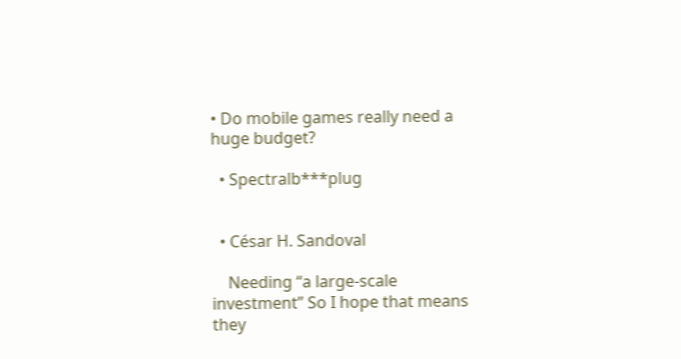• Do mobile games really need a huge budget?

  • Spectralb***plug


  • César H. Sandoval

    Needing “a large-scale investment” So I hope that means they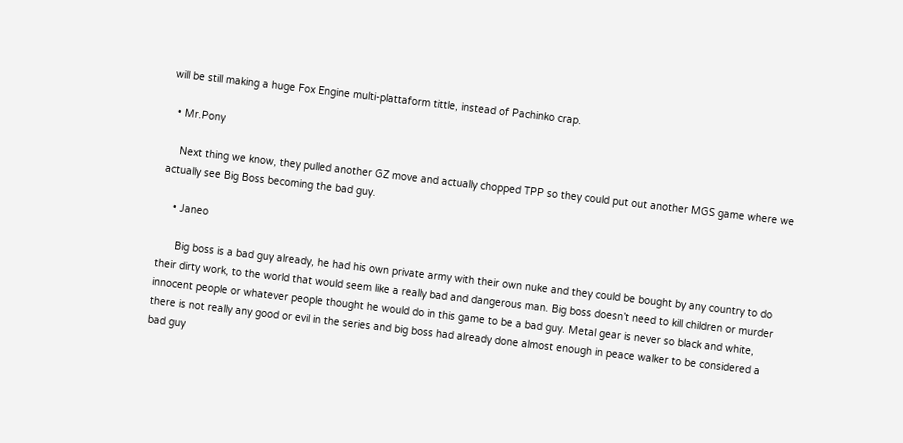will be still making a huge Fox Engine multi-plattaform tittle, instead of Pachinko crap.

  • Mr.Pony

    Next thing we know, they pulled another GZ move and actually chopped TPP so they could put out another MGS game where we actually see Big Boss becoming the bad guy.

    • Janeo

      Big boss is a bad guy already, he had his own private army with their own nuke and they could be bought by any country to do their dirty work, to the world that would seem like a really bad and dangerous man. Big boss doesn’t need to kill children or murder innocent people or whatever people thought he would do in this game to be a bad guy. Metal gear is never so black and white, there is not really any good or evil in the series and big boss had already done almost enough in peace walker to be considered a bad guy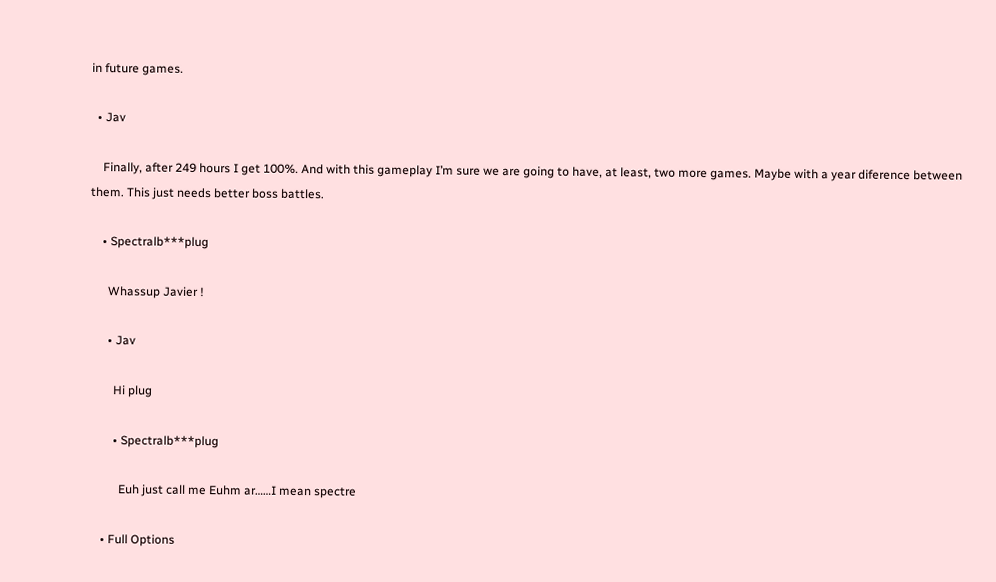in future games.

  • Jav

    Finally, after 249 hours I get 100%. And with this gameplay I’m sure we are going to have, at least, two more games. Maybe with a year diference between them. This just needs better boss battles.

    • Spectralb***plug

      Whassup Javier !

      • Jav

        Hi plug

        • Spectralb***plug

          Euh just call me Euhm ar……I mean spectre

    • Full Options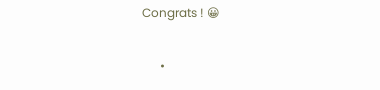Congrats ! 😀

      •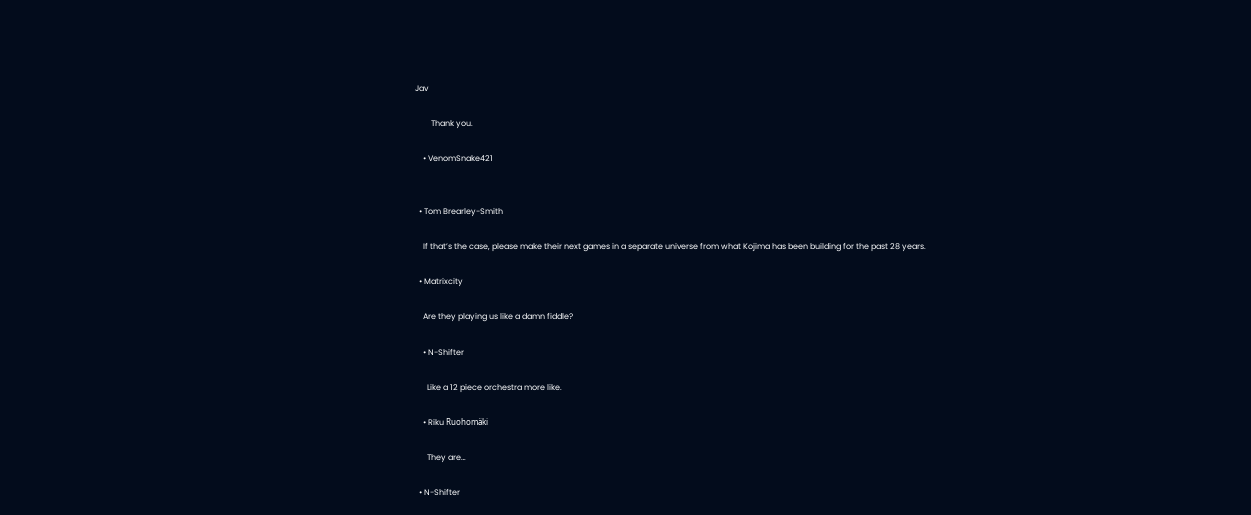Jav

        Thank you.

    • VenomSnake421


  • Tom Brearley-Smith

    If that’s the case, please make their next games in a separate universe from what Kojima has been building for the past 28 years.

  • Matrixcity

    Are they playing us like a damn fiddle?

    • N-Shifter

      Like a 12 piece orchestra more like.

    • Riku Ruohomäki

      They are…

  • N-Shifter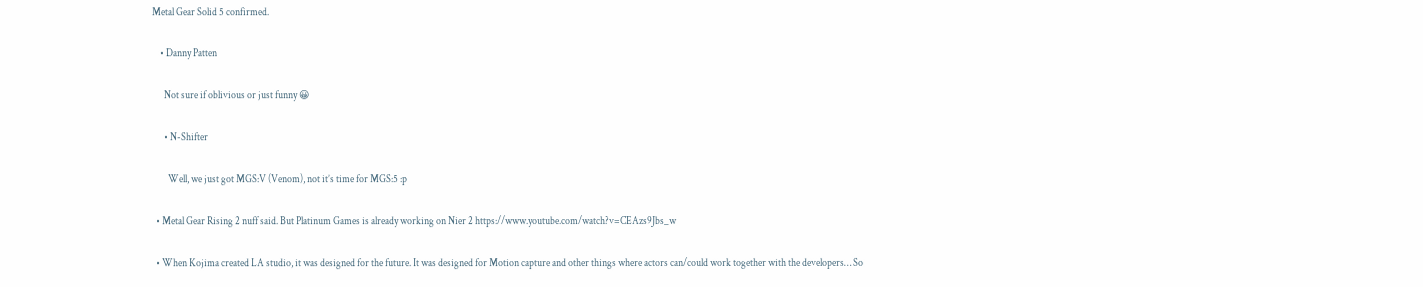Metal Gear Solid 5 confirmed.

    • Danny Patten

      Not sure if oblivious or just funny 😀

      • N-Shifter

        Well, we just got MGS:V (Venom), not it’s time for MGS:5 :p

  • Metal Gear Rising 2 nuff said. But Platinum Games is already working on Nier 2 https://www.youtube.com/watch?v=CEAzs9Jbs_w

  • When Kojima created LA studio, it was designed for the future. It was designed for Motion capture and other things where actors can/could work together with the developers… So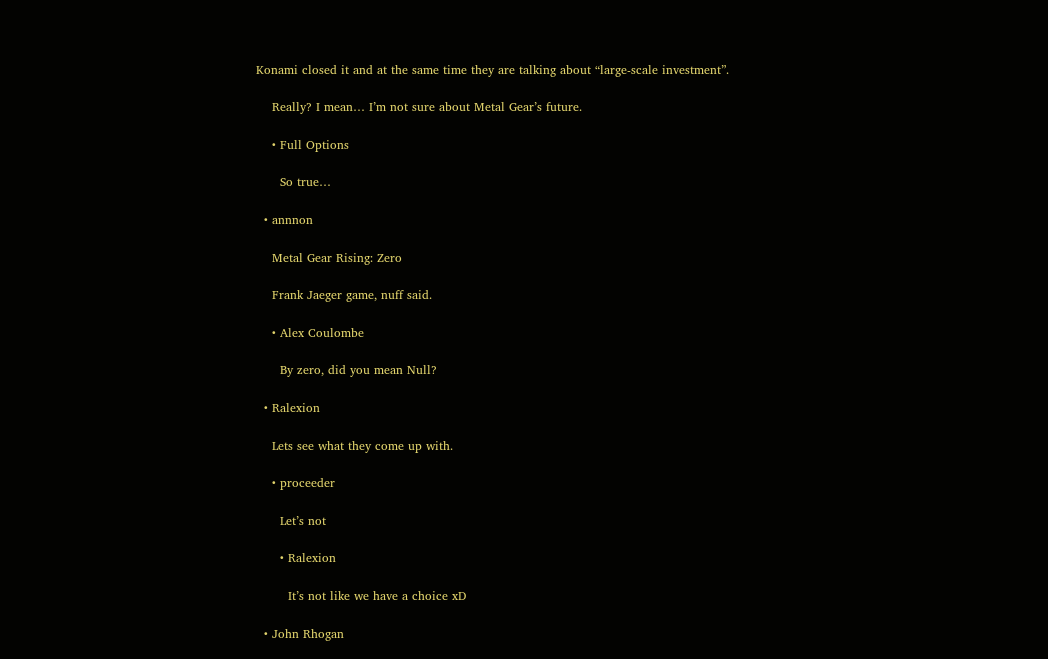Konami closed it and at the same time they are talking about “large-scale investment”.

    Really? I mean… I’m not sure about Metal Gear’s future.

    • Full Options

      So true…

  • annnon

    Metal Gear Rising: Zero

    Frank Jaeger game, nuff said.

    • Alex Coulombe

      By zero, did you mean Null?

  • Ralexion

    Lets see what they come up with.

    • proceeder

      Let’s not

      • Ralexion

        It’s not like we have a choice xD

  • John Rhogan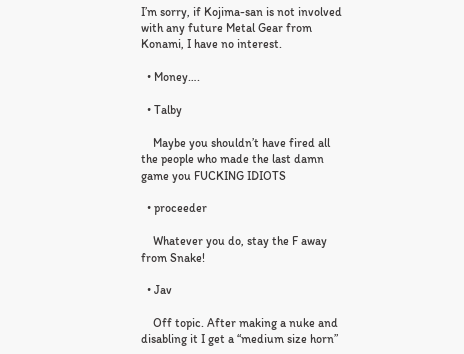I’m sorry, if Kojima-san is not involved with any future Metal Gear from Konami, I have no interest.

  • Money….

  • Talby

    Maybe you shouldn’t have fired all the people who made the last damn game you FUCKING IDIOTS

  • proceeder

    Whatever you do, stay the F away from Snake!

  • Jav

    Off topic. After making a nuke and disabling it I get a “medium size horn”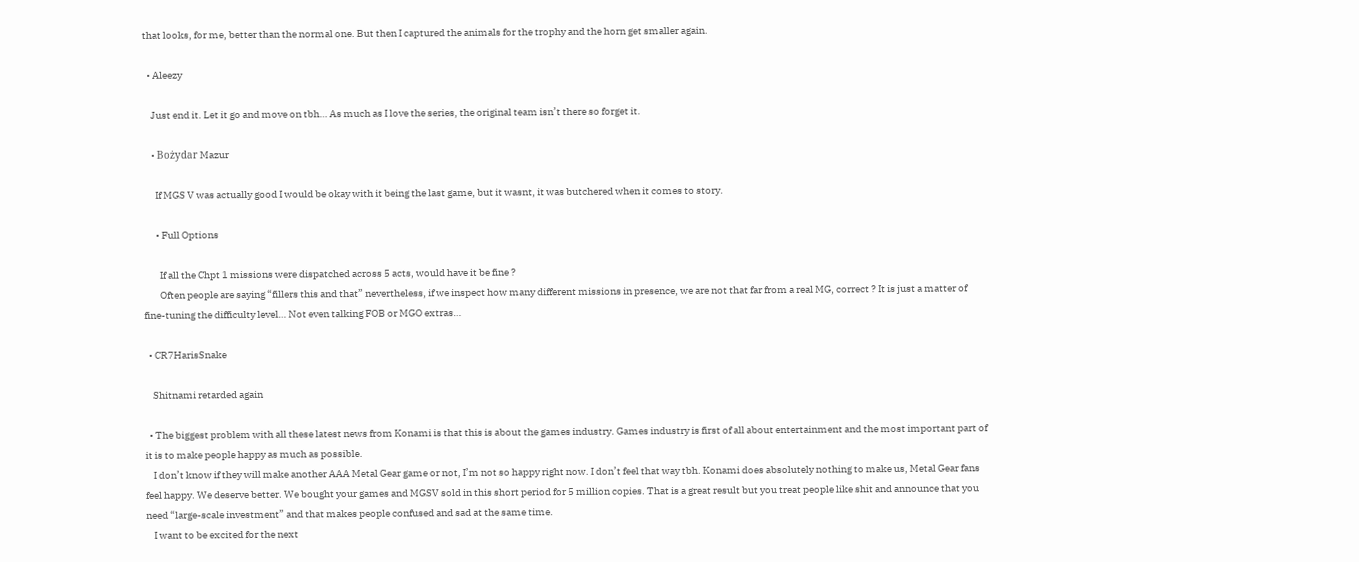that looks, for me, better than the normal one. But then I captured the animals for the trophy and the horn get smaller again.

  • Aleezy

    Just end it. Let it go and move on tbh… As much as I love the series, the original team isn’t there so forget it.

    • Bożydar Mazur

      If MGS V was actually good I would be okay with it being the last game, but it wasnt, it was butchered when it comes to story.

      • Full Options

        If all the Chpt 1 missions were dispatched across 5 acts, would have it be fine ?
        Often people are saying “fillers this and that” nevertheless, if we inspect how many different missions in presence, we are not that far from a real MG, correct ? It is just a matter of fine-tuning the difficulty level… Not even talking FOB or MGO extras…

  • CR7HarisSnake

    Shitnami retarded again

  • The biggest problem with all these latest news from Konami is that this is about the games industry. Games industry is first of all about entertainment and the most important part of it is to make people happy as much as possible.
    I don’t know if they will make another AAA Metal Gear game or not, I’m not so happy right now. I don’t feel that way tbh. Konami does absolutely nothing to make us, Metal Gear fans feel happy. We deserve better. We bought your games and MGSV sold in this short period for 5 million copies. That is a great result but you treat people like shit and announce that you need “large-scale investment” and that makes people confused and sad at the same time.
    I want to be excited for the next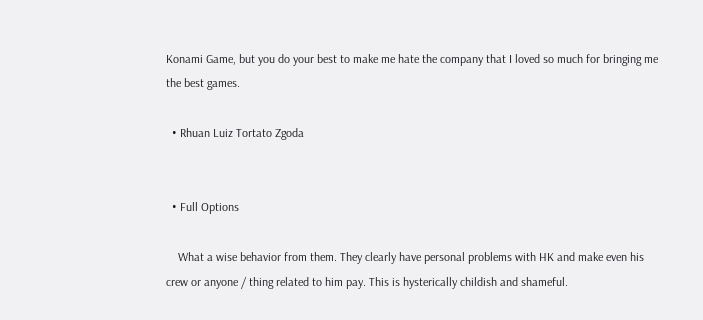Konami Game, but you do your best to make me hate the company that I loved so much for bringing me the best games.

  • Rhuan Luiz Tortato Zgoda


  • Full Options

    What a wise behavior from them. They clearly have personal problems with HK and make even his crew or anyone / thing related to him pay. This is hysterically childish and shameful.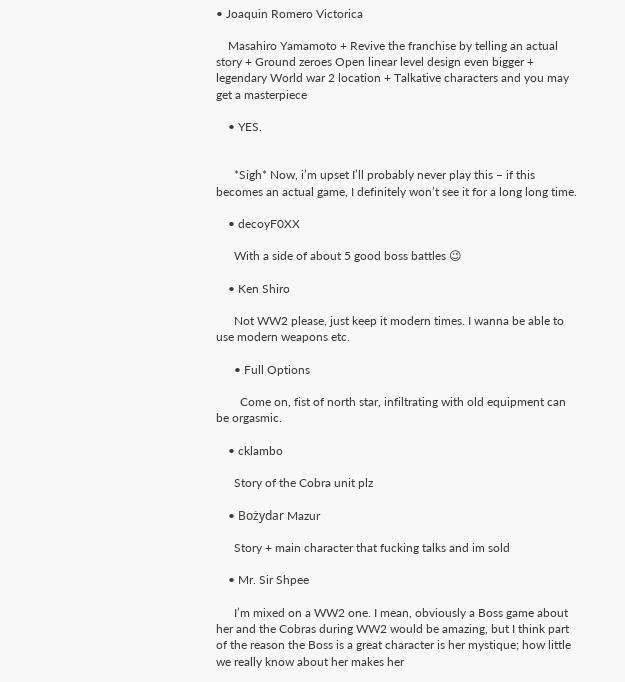• Joaquin Romero Victorica

    Masahiro Yamamoto + Revive the franchise by telling an actual story + Ground zeroes Open linear level design even bigger + legendary World war 2 location + Talkative characters and you may get a masterpiece

    • YES.


      *Sigh* Now, i’m upset I’ll probably never play this – if this becomes an actual game, I definitely won’t see it for a long long time.

    • decoyF0XX

      With a side of about 5 good boss battles 😉

    • Ken Shiro

      Not WW2 please, just keep it modern times. I wanna be able to use modern weapons etc.

      • Full Options

        Come on, fist of north star, infiltrating with old equipment can be orgasmic.

    • cklambo

      Story of the Cobra unit plz

    • Bożydar Mazur

      Story + main character that fucking talks and im sold

    • Mr. Sir Shpee

      I’m mixed on a WW2 one. I mean, obviously a Boss game about her and the Cobras during WW2 would be amazing, but I think part of the reason the Boss is a great character is her mystique; how little we really know about her makes her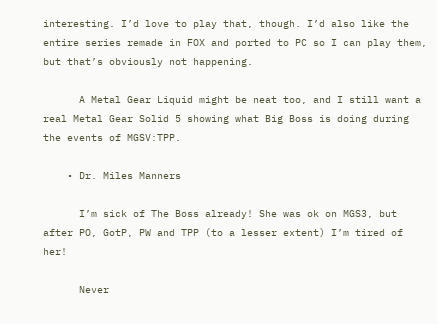interesting. I’d love to play that, though. I’d also like the entire series remade in FOX and ported to PC so I can play them, but that’s obviously not happening.

      A Metal Gear Liquid might be neat too, and I still want a real Metal Gear Solid 5 showing what Big Boss is doing during the events of MGSV:TPP.

    • Dr. Miles Manners

      I’m sick of The Boss already! She was ok on MGS3, but after PO, GotP, PW and TPP (to a lesser extent) I’m tired of her!

      Never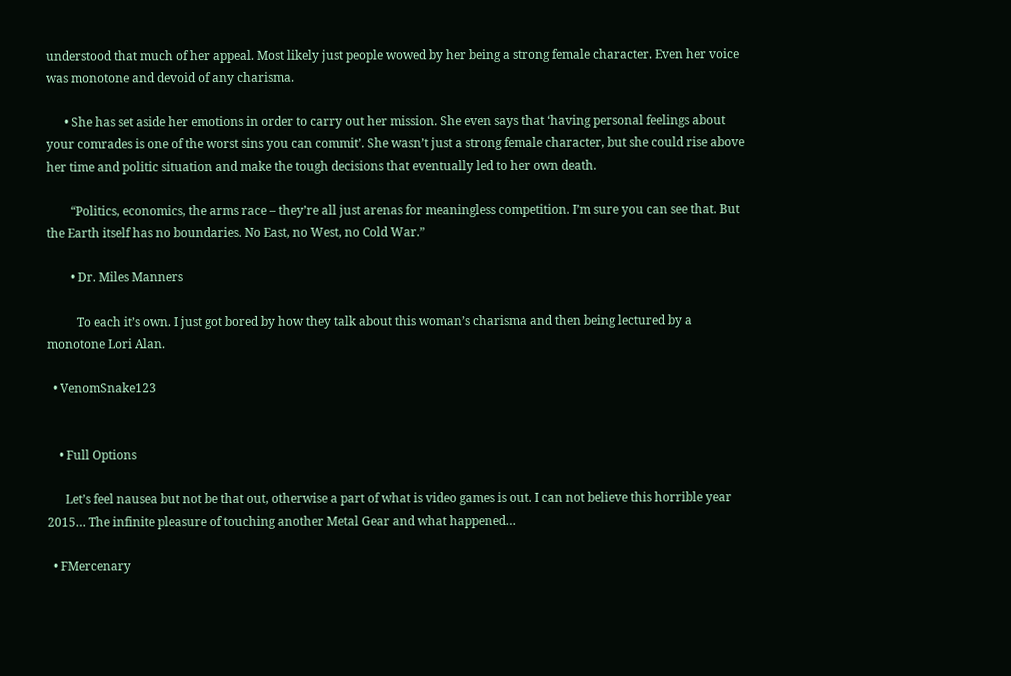understood that much of her appeal. Most likely just people wowed by her being a strong female character. Even her voice was monotone and devoid of any charisma.

      • She has set aside her emotions in order to carry out her mission. She even says that ‘having personal feelings about your comrades is one of the worst sins you can commit’. She wasn’t just a strong female character, but she could rise above her time and politic situation and make the tough decisions that eventually led to her own death.

        “Politics, economics, the arms race – they’re all just arenas for meaningless competition. I’m sure you can see that. But the Earth itself has no boundaries. No East, no West, no Cold War.”

        • Dr. Miles Manners

          To each it’s own. I just got bored by how they talk about this woman’s charisma and then being lectured by a monotone Lori Alan.

  • VenomSnake123


    • Full Options

      Let’s feel nausea but not be that out, otherwise a part of what is video games is out. I can not believe this horrible year 2015… The infinite pleasure of touching another Metal Gear and what happened…

  • FMercenary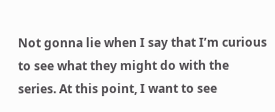Not gonna lie when I say that I’m curious to see what they might do with the series. At this point, I want to see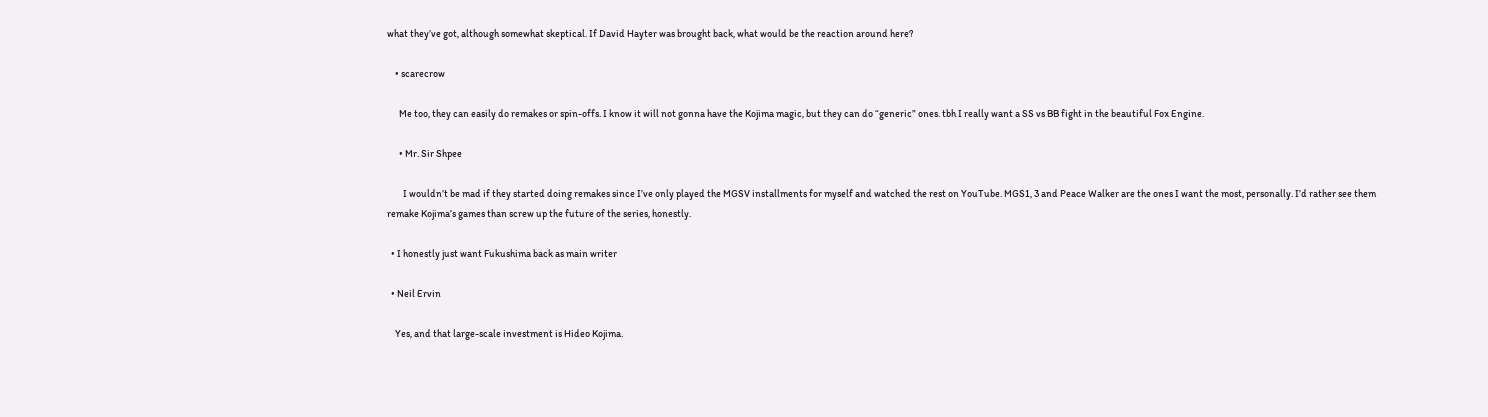what they’ve got, although somewhat skeptical. If David Hayter was brought back, what would be the reaction around here?

    • scarecrow

      Me too, they can easily do remakes or spin-offs. I know it will not gonna have the Kojima magic, but they can do “generic” ones. tbh I really want a SS vs BB fight in the beautiful Fox Engine.

      • Mr. Sir Shpee

        I wouldn’t be mad if they started doing remakes since I’ve only played the MGSV installments for myself and watched the rest on YouTube. MGS1, 3 and Peace Walker are the ones I want the most, personally. I’d rather see them remake Kojima’s games than screw up the future of the series, honestly.

  • I honestly just want Fukushima back as main writer

  • Neil Ervin

    Yes, and that large-scale investment is Hideo Kojima.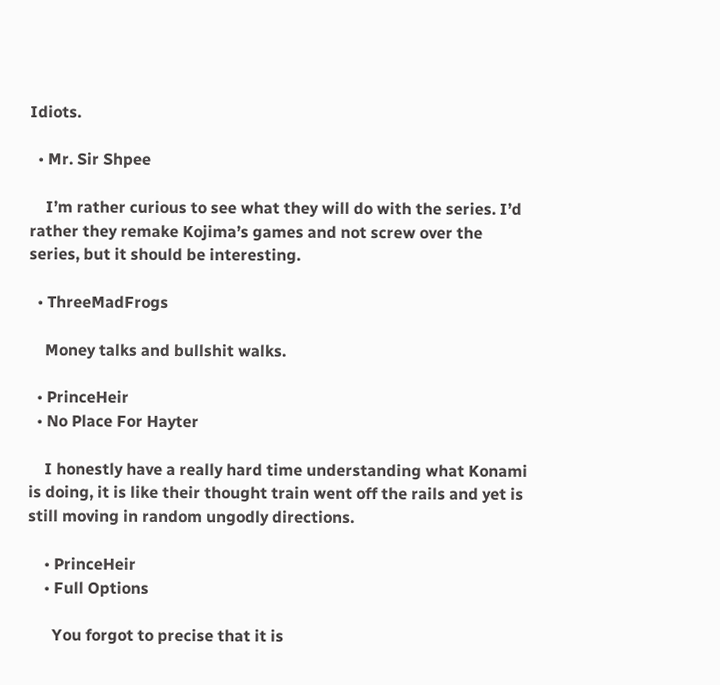Idiots.

  • Mr. Sir Shpee

    I’m rather curious to see what they will do with the series. I’d rather they remake Kojima’s games and not screw over the series, but it should be interesting.

  • ThreeMadFrogs

    Money talks and bullshit walks.

  • PrinceHeir
  • No Place For Hayter

    I honestly have a really hard time understanding what Konami is doing, it is like their thought train went off the rails and yet is still moving in random ungodly directions.

    • PrinceHeir
    • Full Options

      You forgot to precise that it is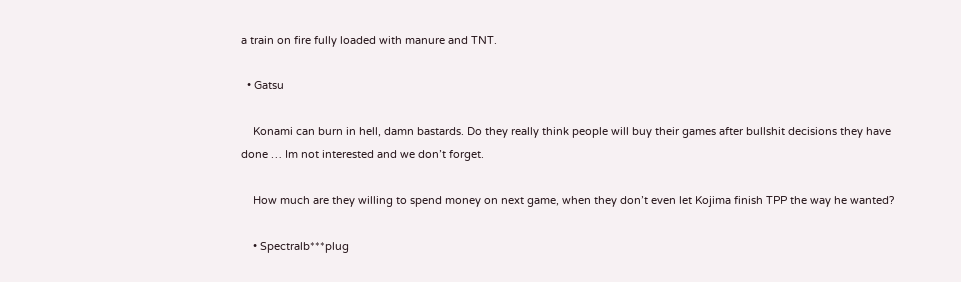a train on fire fully loaded with manure and TNT.

  • Gatsu

    Konami can burn in hell, damn bastards. Do they really think people will buy their games after bullshit decisions they have done … Im not interested and we don’t forget.

    How much are they willing to spend money on next game, when they don’t even let Kojima finish TPP the way he wanted?

    • Spectralb***plug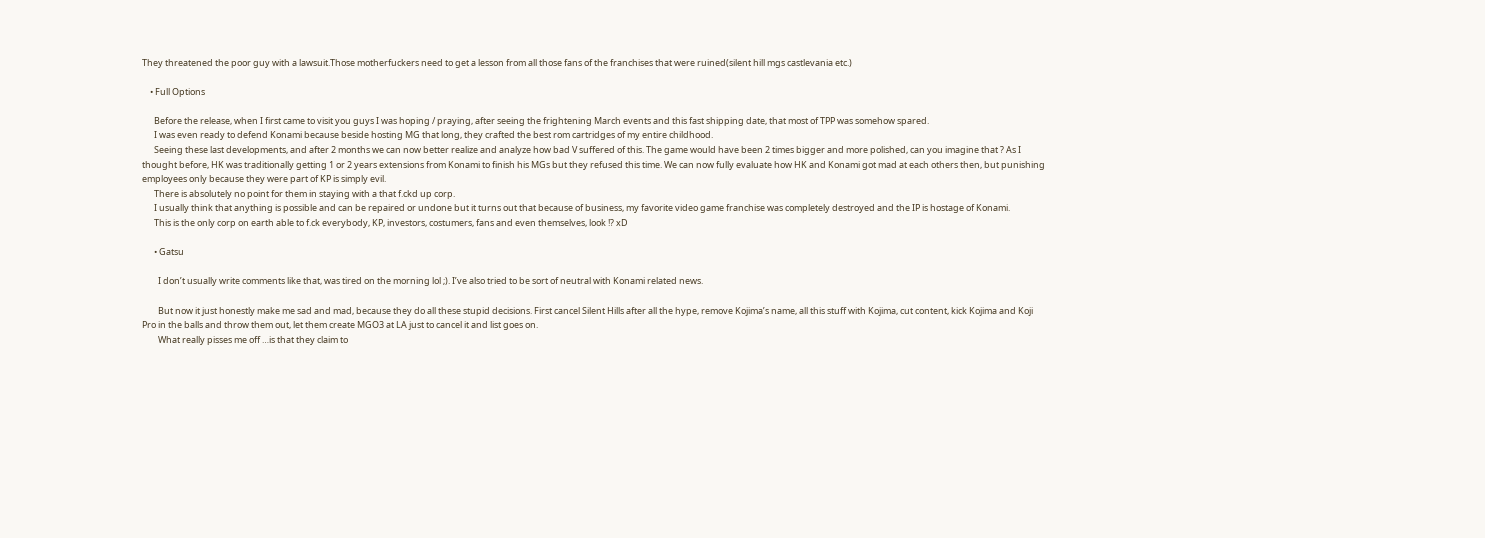They threatened the poor guy with a lawsuit.Those motherfuckers need to get a lesson from all those fans of the franchises that were ruined(silent hill mgs castlevania etc.)

    • Full Options

      Before the release, when I first came to visit you guys I was hoping / praying, after seeing the frightening March events and this fast shipping date, that most of TPP was somehow spared.
      I was even ready to defend Konami because beside hosting MG that long, they crafted the best rom cartridges of my entire childhood.
      Seeing these last developments, and after 2 months we can now better realize and analyze how bad V suffered of this. The game would have been 2 times bigger and more polished, can you imagine that ? As I thought before, HK was traditionally getting 1 or 2 years extensions from Konami to finish his MGs but they refused this time. We can now fully evaluate how HK and Konami got mad at each others then, but punishing employees only because they were part of KP is simply evil.
      There is absolutely no point for them in staying with a that f.ckd up corp.
      I usually think that anything is possible and can be repaired or undone but it turns out that because of business, my favorite video game franchise was completely destroyed and the IP is hostage of Konami.
      This is the only corp on earth able to f.ck everybody, KP, investors, costumers, fans and even themselves, look !? xD

      • Gatsu

        I don’t usually write comments like that, was tired on the morning lol ;). I’ve also tried to be sort of neutral with Konami related news.

        But now it just honestly make me sad and mad, because they do all these stupid decisions. First cancel Silent Hills after all the hype, remove Kojima’s name, all this stuff with Kojima, cut content, kick Kojima and Koji Pro in the balls and throw them out, let them create MGO3 at LA just to cancel it and list goes on.
        What really pisses me off …is that they claim to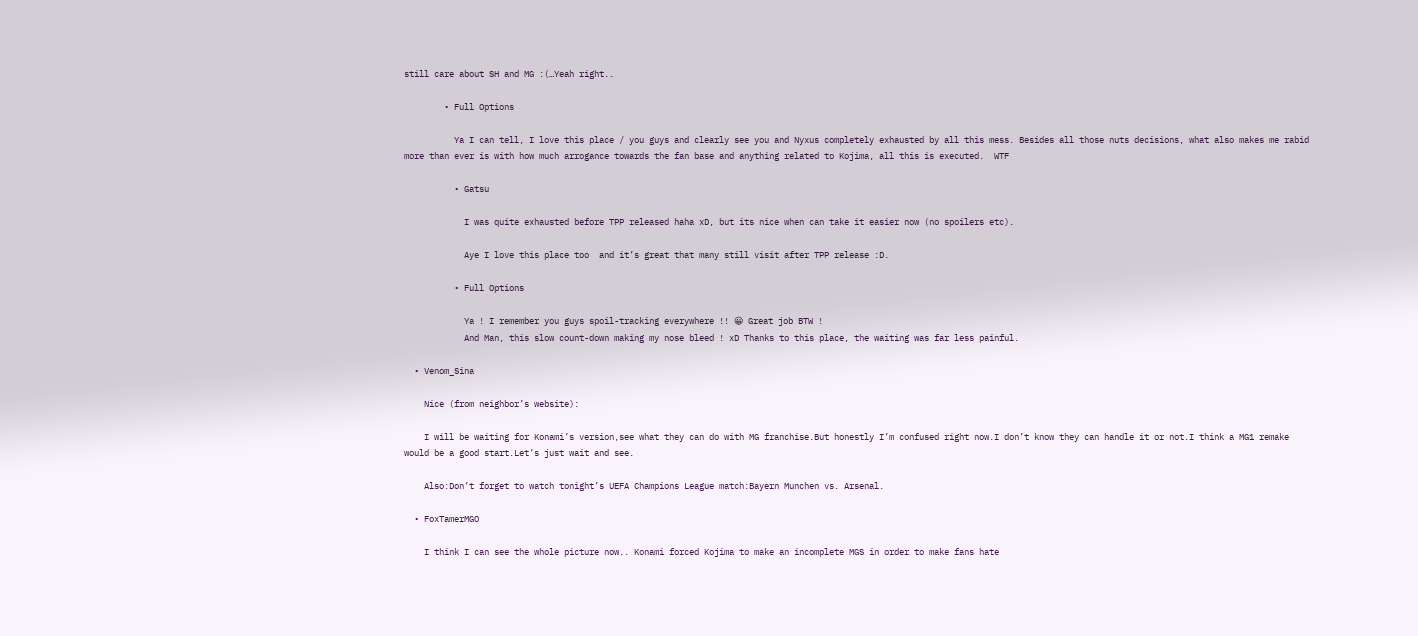still care about SH and MG :(…Yeah right..

        • Full Options

          Ya I can tell, I love this place / you guys and clearly see you and Nyxus completely exhausted by all this mess. Besides all those nuts decisions, what also makes me rabid more than ever is with how much arrogance towards the fan base and anything related to Kojima, all this is executed.  WTF

          • Gatsu

            I was quite exhausted before TPP released haha xD, but its nice when can take it easier now (no spoilers etc).

            Aye I love this place too  and it’s great that many still visit after TPP release :D.

          • Full Options

            Ya ! I remember you guys spoil-tracking everywhere !! 😀 Great job BTW !
            And Man, this slow count-down making my nose bleed ! xD Thanks to this place, the waiting was far less painful.

  • Venom_Sina

    Nice (from neighbor’s website):

    I will be waiting for Konami’s version,see what they can do with MG franchise.But honestly I’m confused right now.I don’t know they can handle it or not.I think a MG1 remake would be a good start.Let’s just wait and see.

    Also:Don’t forget to watch tonight’s UEFA Champions League match:Bayern Munchen vs. Arsenal.

  • FoxTamerMGO

    I think I can see the whole picture now.. Konami forced Kojima to make an incomplete MGS in order to make fans hate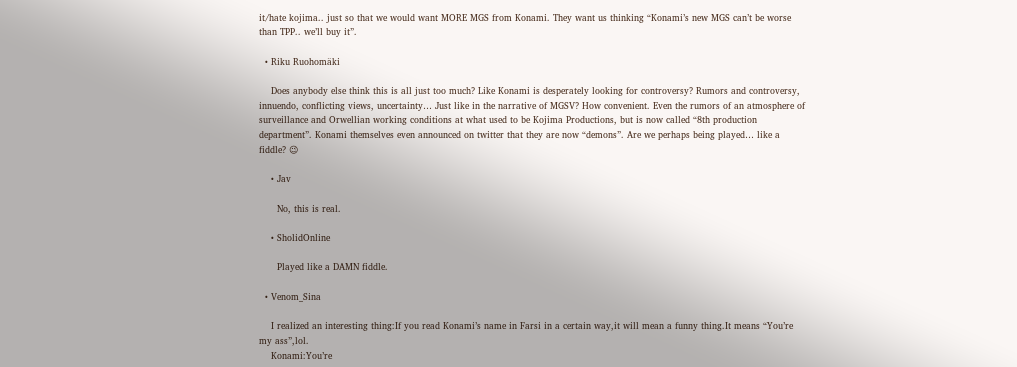it/hate kojima.. just so that we would want MORE MGS from Konami. They want us thinking “Konami’s new MGS can’t be worse than TPP.. we’ll buy it”.

  • Riku Ruohomäki

    Does anybody else think this is all just too much? Like Konami is desperately looking for controversy? Rumors and controversy, innuendo, conflicting views, uncertainty… Just like in the narrative of MGSV? How convenient. Even the rumors of an atmosphere of surveillance and Orwellian working conditions at what used to be Kojima Productions, but is now called “8th production department”. Konami themselves even announced on twitter that they are now “demons”. Are we perhaps being played… like a fiddle? 😉

    • Jav

      No, this is real.

    • SholidOnline

      Played like a DAMN fiddle.

  • Venom_Sina

    I realized an interesting thing:If you read Konami’s name in Farsi in a certain way,it will mean a funny thing.It means “You’re my ass”,lol.
    Konami:You’re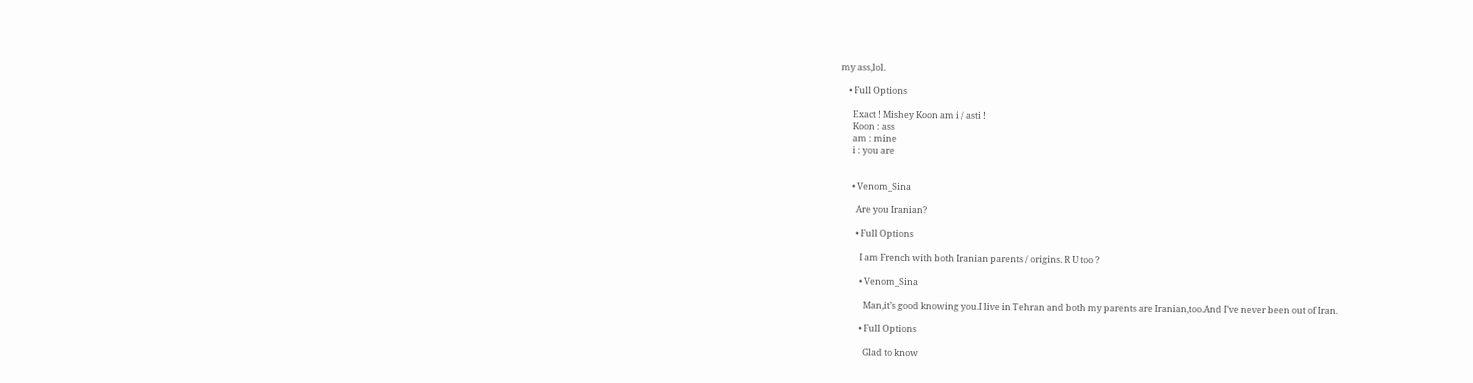my ass,lol.

    • Full Options

      Exact ! Mishey Koon am i / asti !
      Koon : ass
      am : mine
      i : you are


      • Venom_Sina

        Are you Iranian?

        • Full Options

          I am French with both Iranian parents / origins. R U too ?

          • Venom_Sina

            Man,it’s good knowing you.I live in Tehran and both my parents are Iranian,too.And I’ve never been out of Iran.

          • Full Options

            Glad to know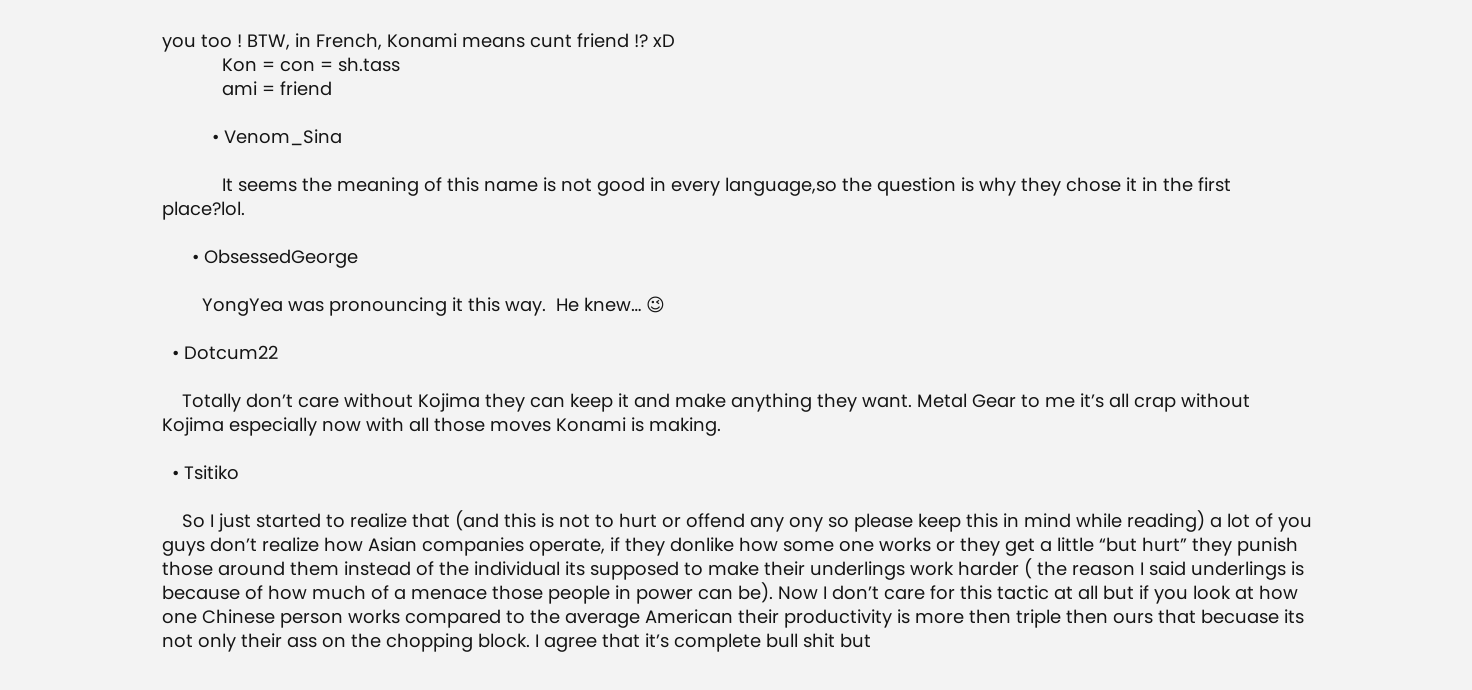you too ! BTW, in French, Konami means cunt friend !? xD
            Kon = con = sh.tass
            ami = friend

          • Venom_Sina

            It seems the meaning of this name is not good in every language,so the question is why they chose it in the first place?lol.

      • ObsessedGeorge

        YongYea was pronouncing it this way.  He knew… 😉

  • Dotcum22

    Totally don’t care without Kojima they can keep it and make anything they want. Metal Gear to me it’s all crap without Kojima especially now with all those moves Konami is making.

  • Tsitiko

    So I just started to realize that (and this is not to hurt or offend any ony so please keep this in mind while reading) a lot of you guys don’t realize how Asian companies operate, if they donlike how some one works or they get a little “but hurt” they punish those around them instead of the individual its supposed to make their underlings work harder ( the reason I said underlings is because of how much of a menace those people in power can be). Now I don’t care for this tactic at all but if you look at how one Chinese person works compared to the average American their productivity is more then triple then ours that becuase its not only their ass on the chopping block. I agree that it’s complete bull shit but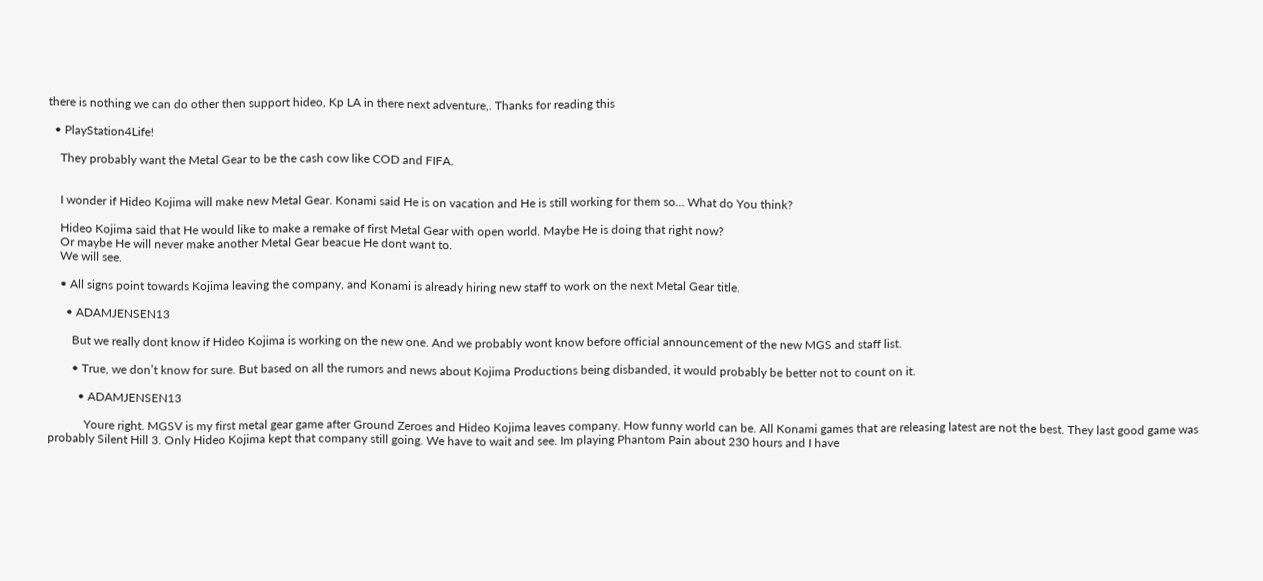there is nothing we can do other then support hideo, Kp LA in there next adventure,. Thanks for reading this

  • PlayStation4Life!

    They probably want the Metal Gear to be the cash cow like COD and FIFA.


    I wonder if Hideo Kojima will make new Metal Gear. Konami said He is on vacation and He is still working for them so… What do You think?

    Hideo Kojima said that He would like to make a remake of first Metal Gear with open world. Maybe He is doing that right now?
    Or maybe He will never make another Metal Gear beacue He dont want to.
    We will see.

    • All signs point towards Kojima leaving the company, and Konami is already hiring new staff to work on the next Metal Gear title.

      • ADAMJENSEN13

        But we really dont know if Hideo Kojima is working on the new one. And we probably wont know before official announcement of the new MGS and staff list.

        • True, we don’t know for sure. But based on all the rumors and news about Kojima Productions being disbanded, it would probably be better not to count on it.

          • ADAMJENSEN13

            Youre right. MGSV is my first metal gear game after Ground Zeroes and Hideo Kojima leaves company. How funny world can be. All Konami games that are releasing latest are not the best. They last good game was probably Silent Hill 3. Only Hideo Kojima kept that company still going. We have to wait and see. Im playing Phantom Pain about 230 hours and I have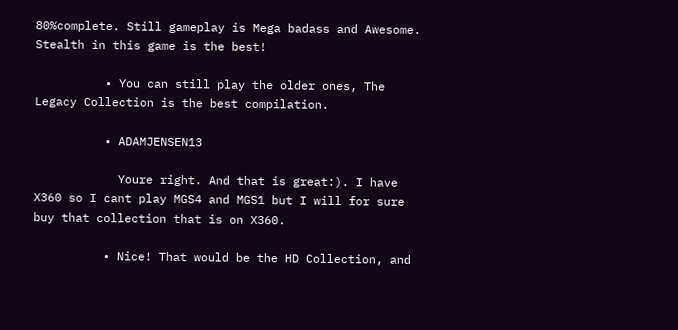80%complete. Still gameplay is Mega badass and Awesome. Stealth in this game is the best!

          • You can still play the older ones, The Legacy Collection is the best compilation.

          • ADAMJENSEN13

            Youre right. And that is great:). I have X360 so I cant play MGS4 and MGS1 but I will for sure buy that collection that is on X360.

          • Nice! That would be the HD Collection, and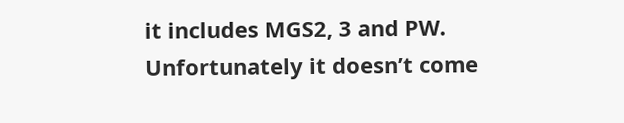it includes MGS2, 3 and PW. Unfortunately it doesn’t come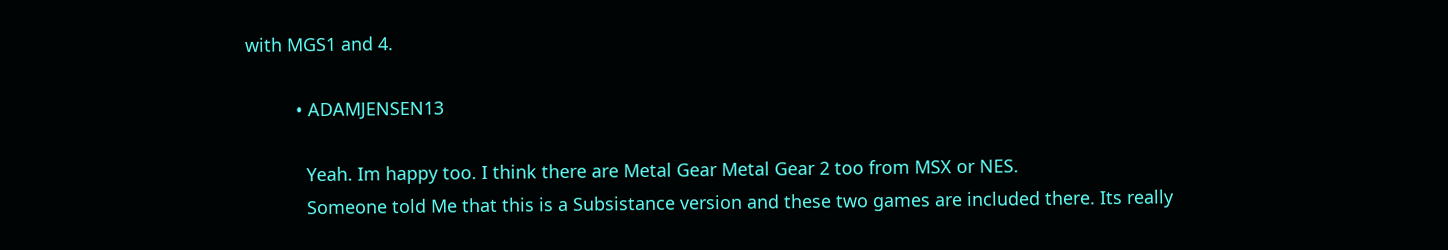with MGS1 and 4.

          • ADAMJENSEN13

            Yeah. Im happy too. I think there are Metal Gear Metal Gear 2 too from MSX or NES.
            Someone told Me that this is a Subsistance version and these two games are included there. Its really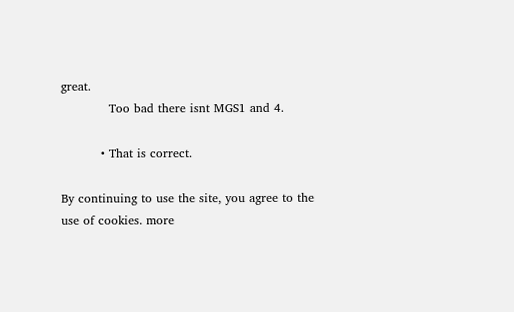great.
            Too bad there isnt MGS1 and 4.

          • That is correct.

By continuing to use the site, you agree to the use of cookies. more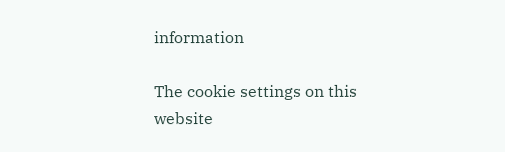information

The cookie settings on this website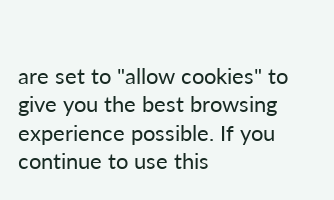are set to "allow cookies" to give you the best browsing experience possible. If you continue to use this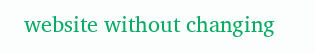website without changing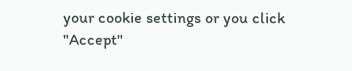your cookie settings or you click "Accept"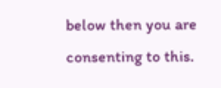below then you are consenting to this.